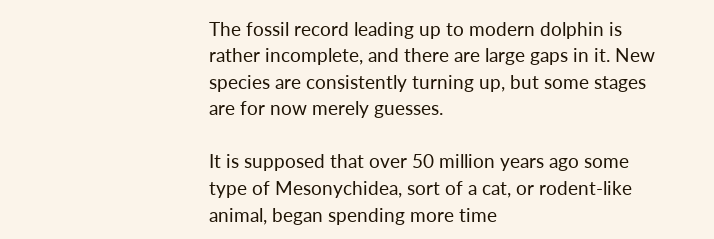The fossil record leading up to modern dolphin is rather incomplete, and there are large gaps in it. New species are consistently turning up, but some stages are for now merely guesses.

It is supposed that over 50 million years ago some type of Mesonychidea, sort of a cat, or rodent-like animal, began spending more time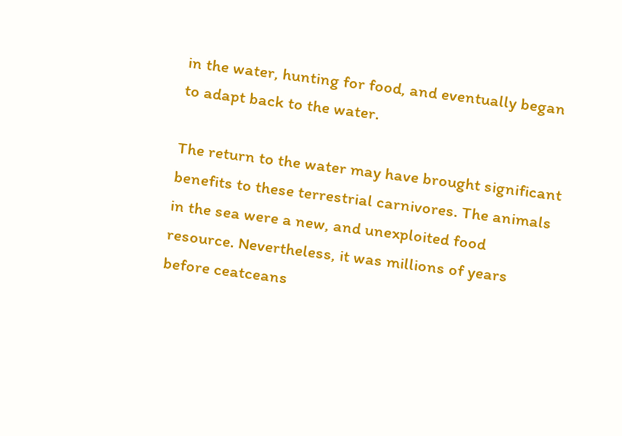in the water, hunting for food, and eventually began to adapt back to the water.

The return to the water may have brought significant benefits to these terrestrial carnivores. The animals in the sea were a new, and unexploited food resource. Nevertheless, it was millions of years before ceatceans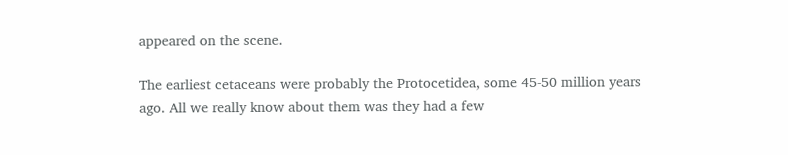appeared on the scene.

The earliest cetaceans were probably the Protocetidea, some 45-50 million years ago. All we really know about them was they had a few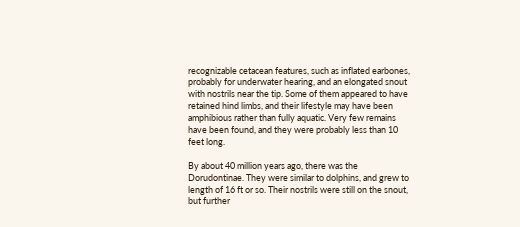recognizable cetacean features, such as inflated earbones, probably for underwater hearing, and an elongated snout with nostrils near the tip. Some of them appeared to have retained hind limbs, and their lifestyle may have been amphibious rather than fully aquatic. Very few remains have been found, and they were probably less than 10 feet long.

By about 40 million years ago, there was the Dorudontinae. They were similar to dolphins, and grew to length of 16 ft or so. Their nostrils were still on the snout, but further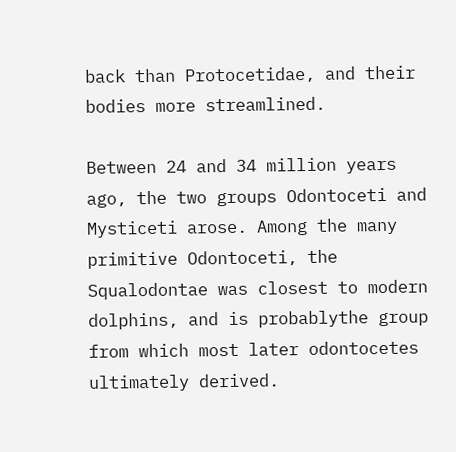back than Protocetidae, and their bodies more streamlined.

Between 24 and 34 million years ago, the two groups Odontoceti and Mysticeti arose. Among the many primitive Odontoceti, the Squalodontae was closest to modern dolphins, and is probablythe group from which most later odontocetes ultimately derived.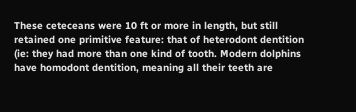These ceteceans were 10 ft or more in length, but still retained one primitive feature: that of heterodont dentition (ie: they had more than one kind of tooth. Modern dolphins have homodont dentition, meaning all their teeth are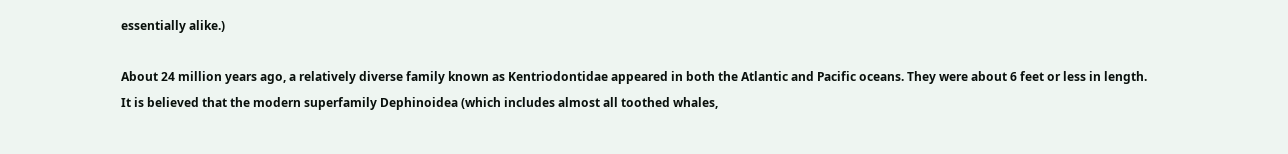essentially alike.)

About 24 million years ago, a relatively diverse family known as Kentriodontidae appeared in both the Atlantic and Pacific oceans. They were about 6 feet or less in length. It is believed that the modern superfamily Dephinoidea (which includes almost all toothed whales,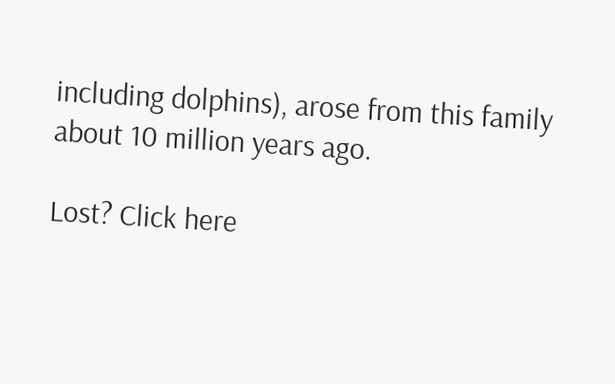including dolphins), arose from this family about 10 million years ago.

Lost? Click here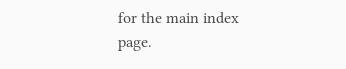for the main index page.